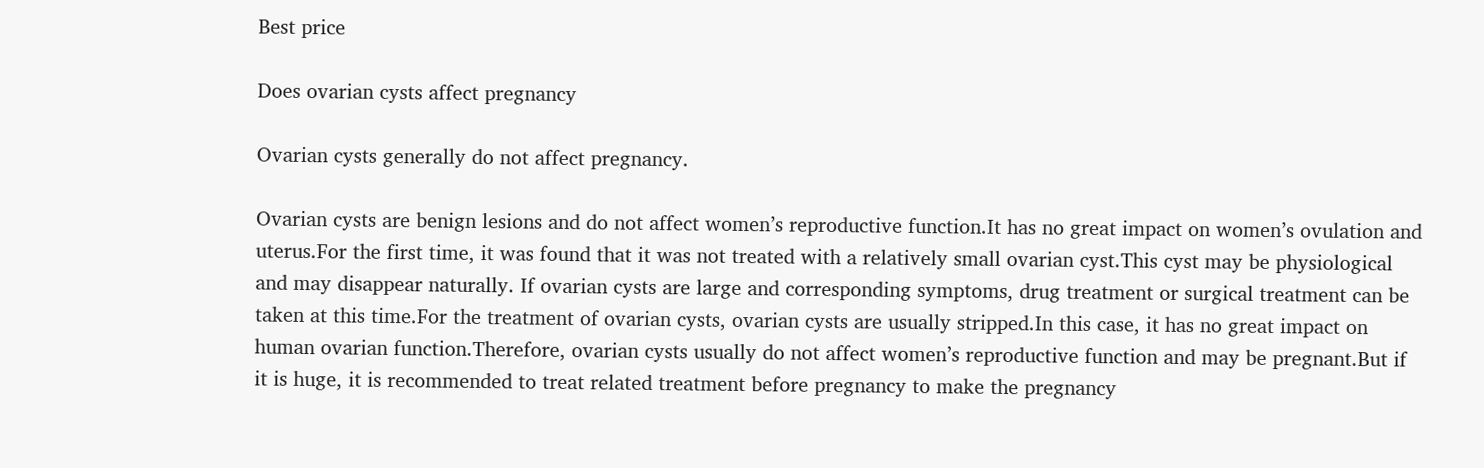Best price

Does ovarian cysts affect pregnancy

Ovarian cysts generally do not affect pregnancy.

Ovarian cysts are benign lesions and do not affect women’s reproductive function.It has no great impact on women’s ovulation and uterus.For the first time, it was found that it was not treated with a relatively small ovarian cyst.This cyst may be physiological and may disappear naturally. If ovarian cysts are large and corresponding symptoms, drug treatment or surgical treatment can be taken at this time.For the treatment of ovarian cysts, ovarian cysts are usually stripped.In this case, it has no great impact on human ovarian function.Therefore, ovarian cysts usually do not affect women’s reproductive function and may be pregnant.But if it is huge, it is recommended to treat related treatment before pregnancy to make the pregnancy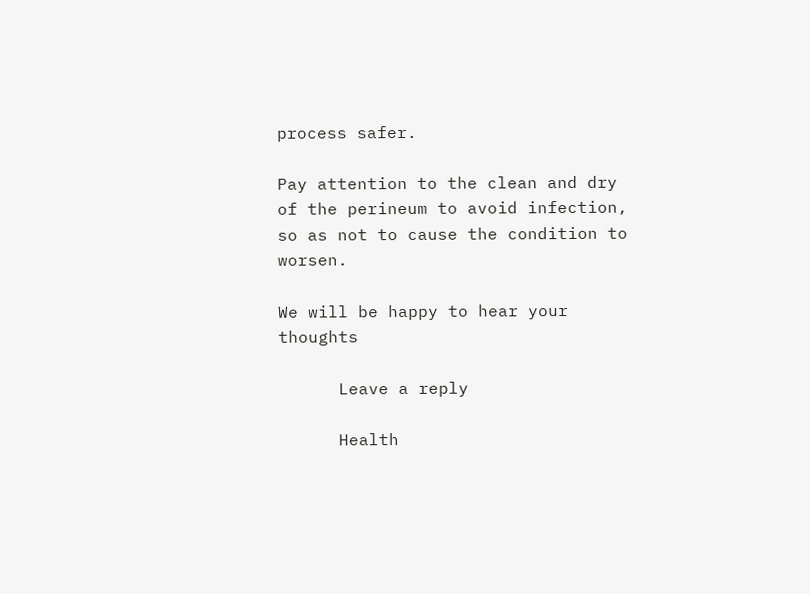process safer.

Pay attention to the clean and dry of the perineum to avoid infection, so as not to cause the condition to worsen.

We will be happy to hear your thoughts

      Leave a reply

      Health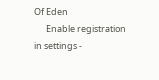Of Eden
      Enable registration in settings -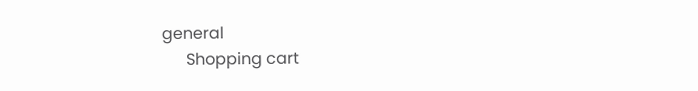general
      Shopping cart